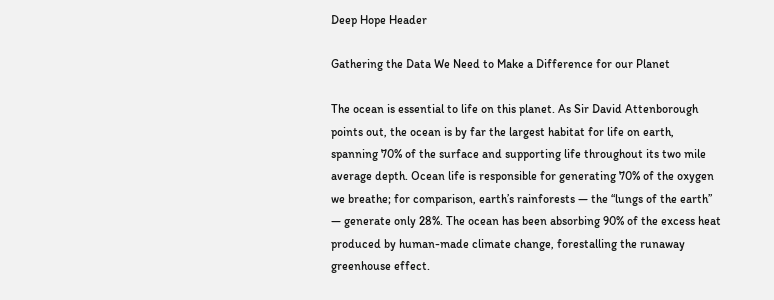Deep Hope Header

Gathering the Data We Need to Make a Difference for our Planet

The ocean is essential to life on this planet. As Sir David Attenborough points out, the ocean is by far the largest habitat for life on earth, spanning 70% of the surface and supporting life throughout its two mile average depth. Ocean life is responsible for generating 70% of the oxygen we breathe; for comparison, earth’s rainforests — the “lungs of the earth” — generate only 28%. The ocean has been absorbing 90% of the excess heat produced by human-made climate change, forestalling the runaway greenhouse effect.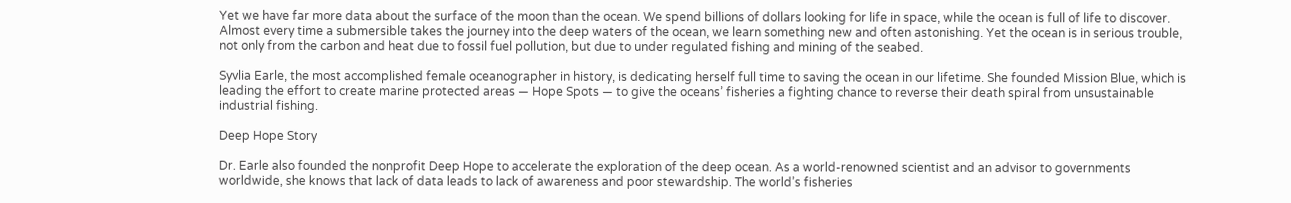Yet we have far more data about the surface of the moon than the ocean. We spend billions of dollars looking for life in space, while the ocean is full of life to discover. Almost every time a submersible takes the journey into the deep waters of the ocean, we learn something new and often astonishing. Yet the ocean is in serious trouble, not only from the carbon and heat due to fossil fuel pollution, but due to under regulated fishing and mining of the seabed.

Syvlia Earle, the most accomplished female oceanographer in history, is dedicating herself full time to saving the ocean in our lifetime. She founded Mission Blue, which is leading the effort to create marine protected areas — Hope Spots — to give the oceans’ fisheries a fighting chance to reverse their death spiral from unsustainable industrial fishing.

Deep Hope Story

Dr. Earle also founded the nonprofit Deep Hope to accelerate the exploration of the deep ocean. As a world-renowned scientist and an advisor to governments worldwide, she knows that lack of data leads to lack of awareness and poor stewardship. The world’s fisheries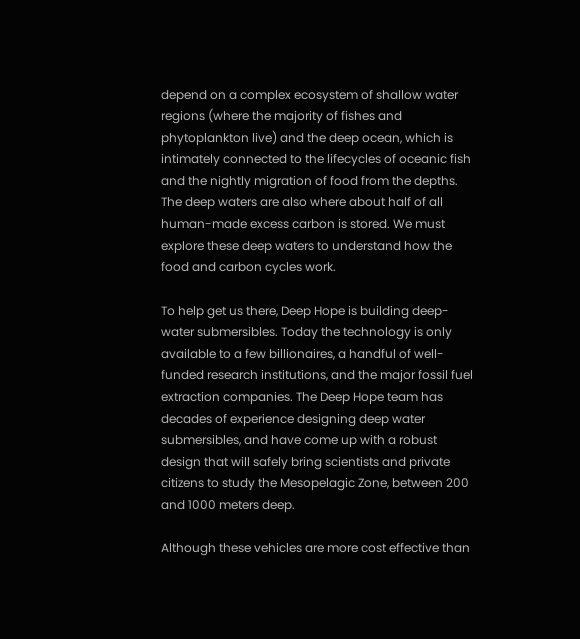depend on a complex ecosystem of shallow water regions (where the majority of fishes and phytoplankton live) and the deep ocean, which is intimately connected to the lifecycles of oceanic fish and the nightly migration of food from the depths. The deep waters are also where about half of all human-made excess carbon is stored. We must explore these deep waters to understand how the food and carbon cycles work.

To help get us there, Deep Hope is building deep-water submersibles. Today the technology is only available to a few billionaires, a handful of well-funded research institutions, and the major fossil fuel extraction companies. The Deep Hope team has decades of experience designing deep water submersibles, and have come up with a robust design that will safely bring scientists and private citizens to study the Mesopelagic Zone, between 200 and 1000 meters deep.

Although these vehicles are more cost effective than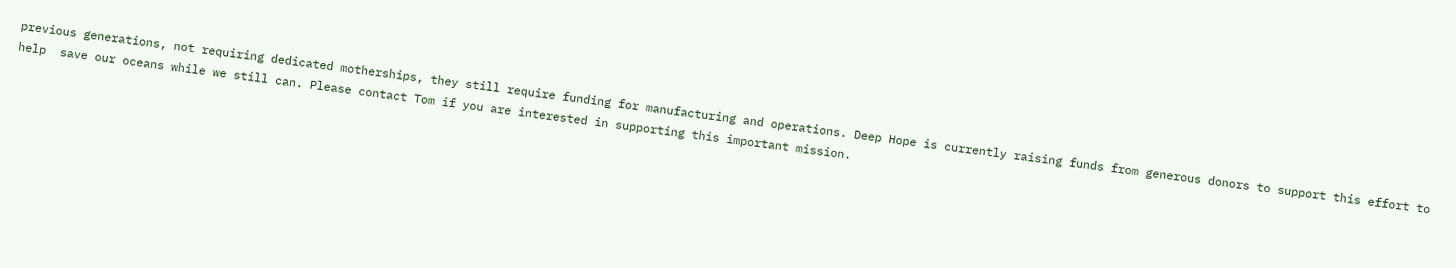previous generations, not requiring dedicated motherships, they still require funding for manufacturing and operations. Deep Hope is currently raising funds from generous donors to support this effort to help  save our oceans while we still can. Please contact Tom if you are interested in supporting this important mission.